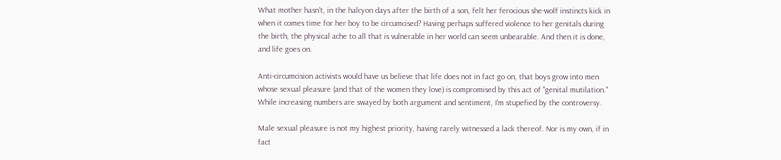What mother hasn't, in the halcyon days after the birth of a son, felt her ferocious she-wolf instincts kick in when it comes time for her boy to be circumcised? Having perhaps suffered violence to her genitals during the birth, the physical ache to all that is vulnerable in her world can seem unbearable. And then it is done, and life goes on.

Anti-circumcision activists would have us believe that life does not in fact go on, that boys grow into men whose sexual pleasure (and that of the women they love) is compromised by this act of "genital mutilation." While increasing numbers are swayed by both argument and sentiment, I'm stupefied by the controversy.

Male sexual pleasure is not my highest priority, having rarely witnessed a lack thereof. Nor is my own, if in fact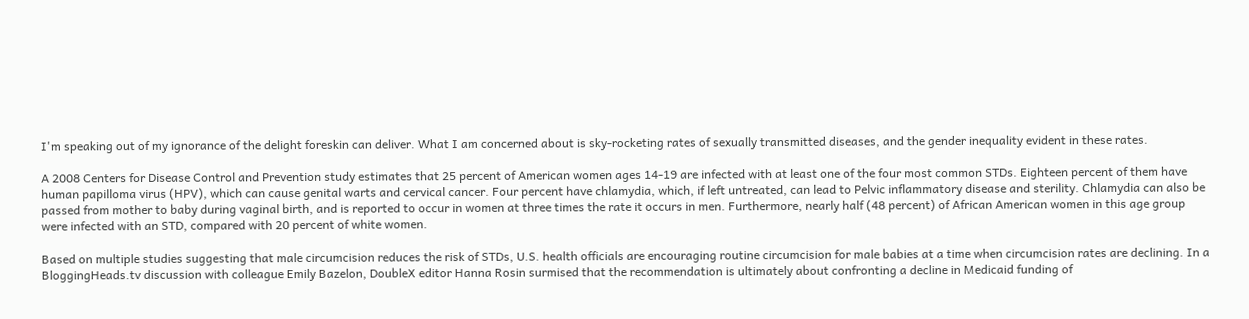I'm speaking out of my ignorance of the delight foreskin can deliver. What I am concerned about is sky-rocketing rates of sexually transmitted diseases, and the gender inequality evident in these rates.

A 2008 Centers for Disease Control and Prevention study estimates that 25 percent of American women ages 14-19 are infected with at least one of the four most common STDs. Eighteen percent of them have human papilloma virus (HPV), which can cause genital warts and cervical cancer. Four percent have chlamydia, which, if left untreated, can lead to Pelvic inflammatory disease and sterility. Chlamydia can also be passed from mother to baby during vaginal birth, and is reported to occur in women at three times the rate it occurs in men. Furthermore, nearly half (48 percent) of African American women in this age group were infected with an STD, compared with 20 percent of white women.

Based on multiple studies suggesting that male circumcision reduces the risk of STDs, U.S. health officials are encouraging routine circumcision for male babies at a time when circumcision rates are declining. In a BloggingHeads.tv discussion with colleague Emily Bazelon, DoubleX editor Hanna Rosin surmised that the recommendation is ultimately about confronting a decline in Medicaid funding of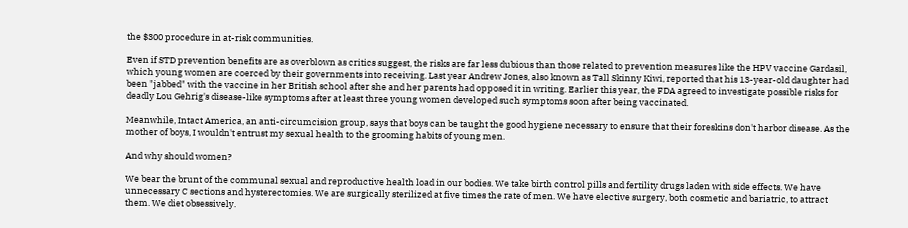the $300 procedure in at-risk communities.

Even if STD prevention benefits are as overblown as critics suggest, the risks are far less dubious than those related to prevention measures like the HPV vaccine Gardasil, which young women are coerced by their governments into receiving. Last year Andrew Jones, also known as Tall Skinny Kiwi, reported that his 13-year-old daughter had been "jabbed" with the vaccine in her British school after she and her parents had opposed it in writing. Earlier this year, the FDA agreed to investigate possible risks for deadly Lou Gehrig's disease-like symptoms after at least three young women developed such symptoms soon after being vaccinated.

Meanwhile, Intact America, an anti-circumcision group, says that boys can be taught the good hygiene necessary to ensure that their foreskins don't harbor disease. As the mother of boys, I wouldn't entrust my sexual health to the grooming habits of young men.

And why should women?

We bear the brunt of the communal sexual and reproductive health load in our bodies. We take birth control pills and fertility drugs laden with side effects. We have unnecessary C sections and hysterectomies. We are surgically sterilized at five times the rate of men. We have elective surgery, both cosmetic and bariatric, to attract them. We diet obsessively.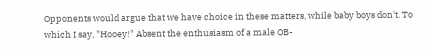Opponents would argue that we have choice in these matters, while baby boys don't. To which I say, "Hooey!" Absent the enthusiasm of a male OB-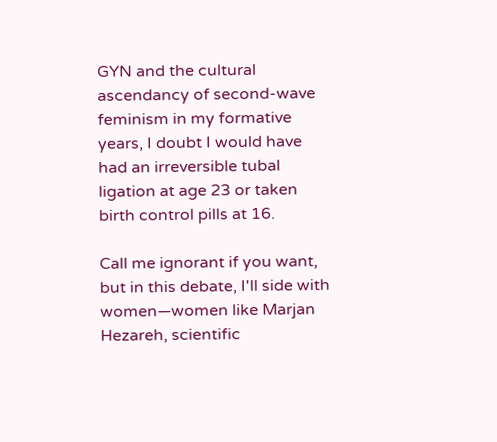GYN and the cultural ascendancy of second-wave feminism in my formative years, I doubt I would have had an irreversible tubal ligation at age 23 or taken birth control pills at 16.

Call me ignorant if you want, but in this debate, I'll side with women—women like Marjan Hezareh, scientific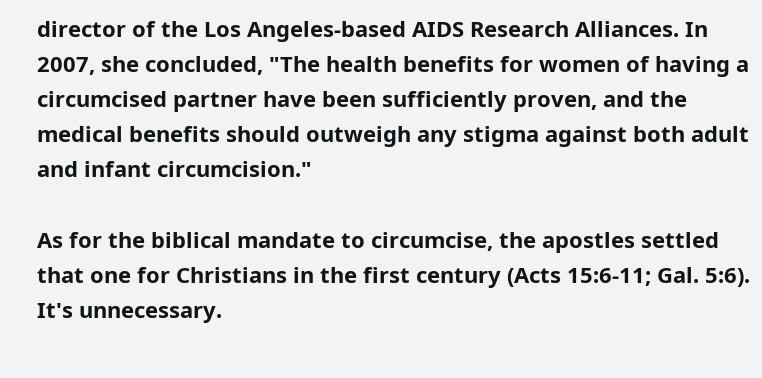director of the Los Angeles-based AIDS Research Alliances. In 2007, she concluded, "The health benefits for women of having a circumcised partner have been sufficiently proven, and the medical benefits should outweigh any stigma against both adult and infant circumcision."

As for the biblical mandate to circumcise, the apostles settled that one for Christians in the first century (Acts 15:6-11; Gal. 5:6). It's unnecessary.